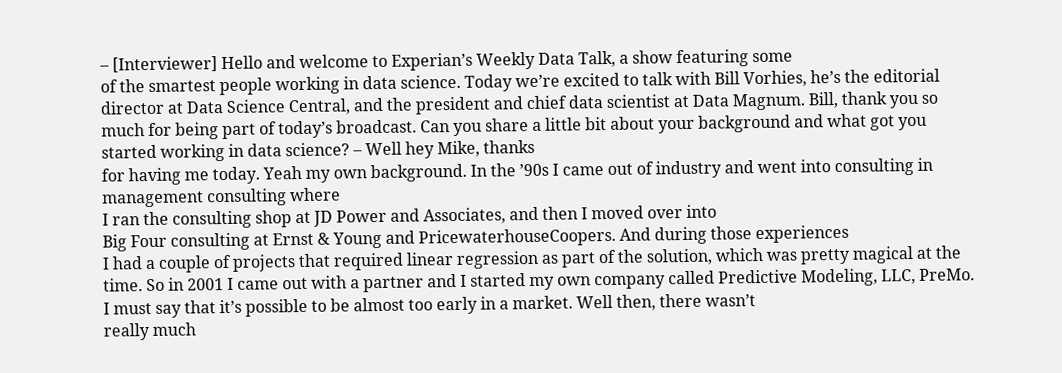– [Interviewer] Hello and welcome to Experian’s Weekly Data Talk, a show featuring some
of the smartest people working in data science. Today we’re excited to talk with Bill Vorhies, he’s the editorial director at Data Science Central, and the president and chief data scientist at Data Magnum. Bill, thank you so much for being part of today’s broadcast. Can you share a little bit about your background and what got you started working in data science? – Well hey Mike, thanks
for having me today. Yeah my own background. In the ’90s I came out of industry and went into consulting in management consulting where
I ran the consulting shop at JD Power and Associates, and then I moved over into
Big Four consulting at Ernst & Young and PricewaterhouseCoopers. And during those experiences
I had a couple of projects that required linear regression as part of the solution, which was pretty magical at the time. So in 2001 I came out with a partner and I started my own company called Predictive Modeling, LLC, PreMo. I must say that it’s possible to be almost too early in a market. Well then, there wasn’t
really much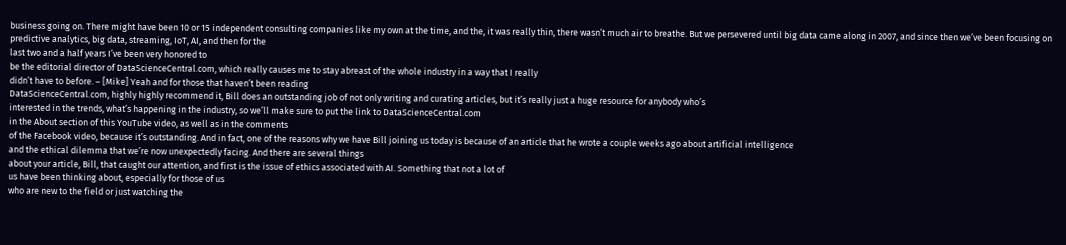business going on. There might have been 10 or 15 independent consulting companies like my own at the time, and the, it was really thin, there wasn’t much air to breathe. But we persevered until big data came along in 2007, and since then we’ve been focusing on predictive analytics, big data, streaming, IoT, AI, and then for the
last two and a half years I’ve been very honored to
be the editorial director of DataScienceCentral.com, which really causes me to stay abreast of the whole industry in a way that I really
didn’t have to before. – [Mike] Yeah and for those that haven’t been reading
DataScienceCentral.com, highly highly recommend it, Bill does an outstanding job of not only writing and curating articles, but it’s really just a huge resource for anybody who’s
interested in the trends, what’s happening in the industry, so we’ll make sure to put the link to DataScienceCentral.com
in the About section of this YouTube video, as well as in the comments
of the Facebook video, because it’s outstanding. And in fact, one of the reasons why we have Bill joining us today is because of an article that he wrote a couple weeks ago about artificial intelligence
and the ethical dilemma that we’re now unexpectedly facing. And there are several things
about your article, Bill, that caught our attention, and first is the issue of ethics associated with AI. Something that not a lot of
us have been thinking about, especially for those of us
who are new to the field or just watching the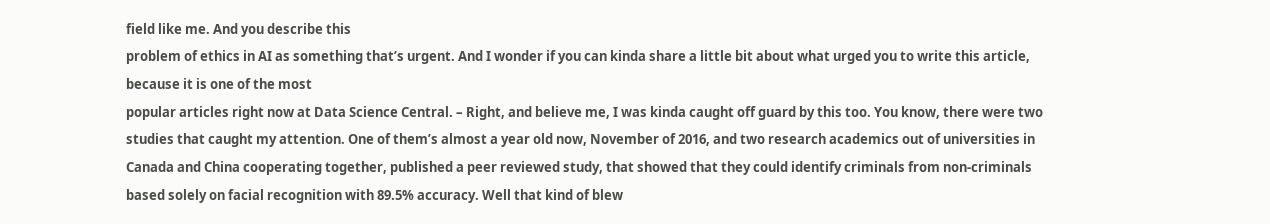field like me. And you describe this
problem of ethics in AI as something that’s urgent. And I wonder if you can kinda share a little bit about what urged you to write this article, because it is one of the most
popular articles right now at Data Science Central. – Right, and believe me, I was kinda caught off guard by this too. You know, there were two studies that caught my attention. One of them’s almost a year old now, November of 2016, and two research academics out of universities in Canada and China cooperating together, published a peer reviewed study, that showed that they could identify criminals from non-criminals based solely on facial recognition with 89.5% accuracy. Well that kind of blew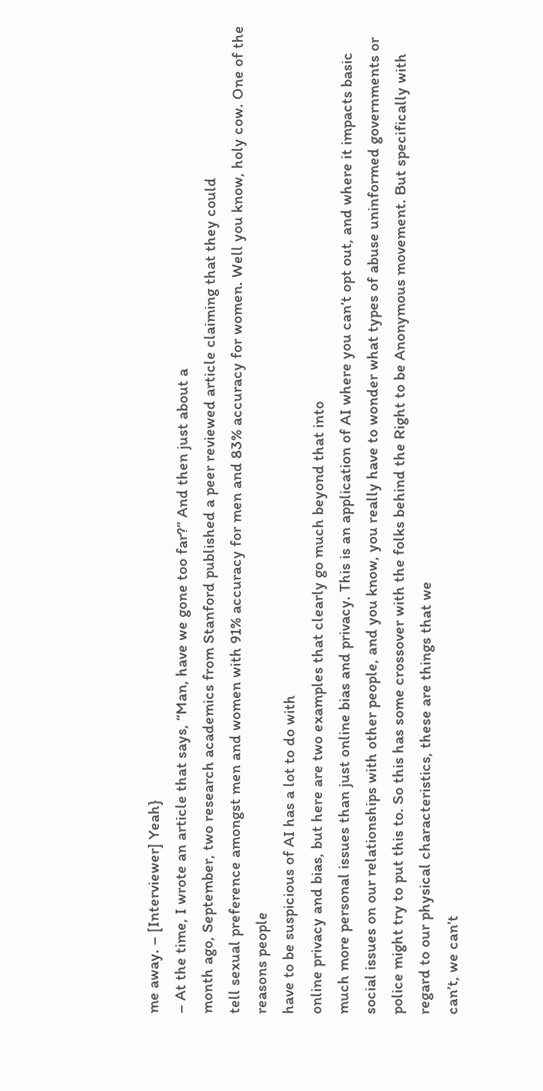me away. – [Interviewer] Yeah}
– At the time, I wrote an article that says, “Man, have we gone too far?” And then just about a
month ago, September, two research academics from Stanford published a peer reviewed article claiming that they could
tell sexual preference amongst men and women with 91% accuracy for men and 83% accuracy for women. Well you know, holy cow. One of the reasons people
have to be suspicious of AI has a lot to do with
online privacy and bias, but here are two examples that clearly go much beyond that into
much more personal issues than just online bias and privacy. This is an application of AI where you can’t opt out, and where it impacts basic social issues on our relationships with other people, and you know, you really have to wonder what types of abuse uninformed governments or police might try to put this to. So this has some crossover with the folks behind the Right to be Anonymous movement. But specifically with regard to our physical characteristics, these are things that we
can’t, we can’t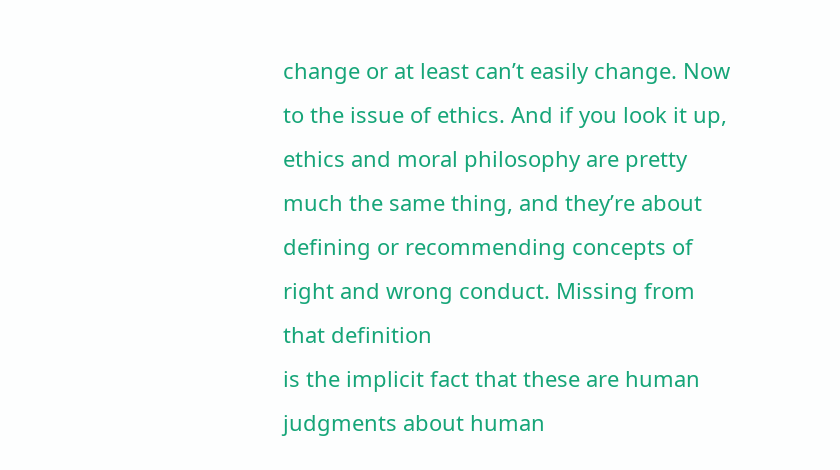change or at least can’t easily change. Now to the issue of ethics. And if you look it up, ethics and moral philosophy are pretty much the same thing, and they’re about defining or recommending concepts of right and wrong conduct. Missing from that definition
is the implicit fact that these are human judgments about human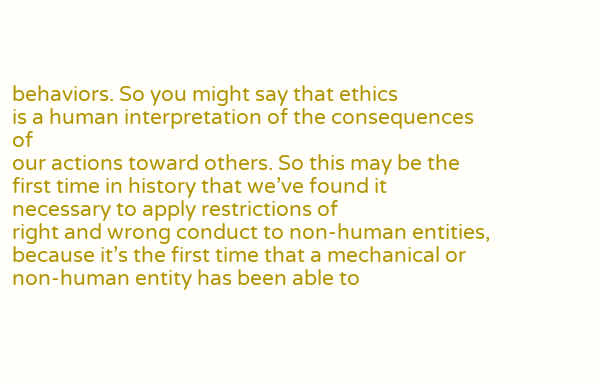behaviors. So you might say that ethics
is a human interpretation of the consequences of
our actions toward others. So this may be the first time in history that we’ve found it necessary to apply restrictions of
right and wrong conduct to non-human entities, because it’s the first time that a mechanical or non-human entity has been able to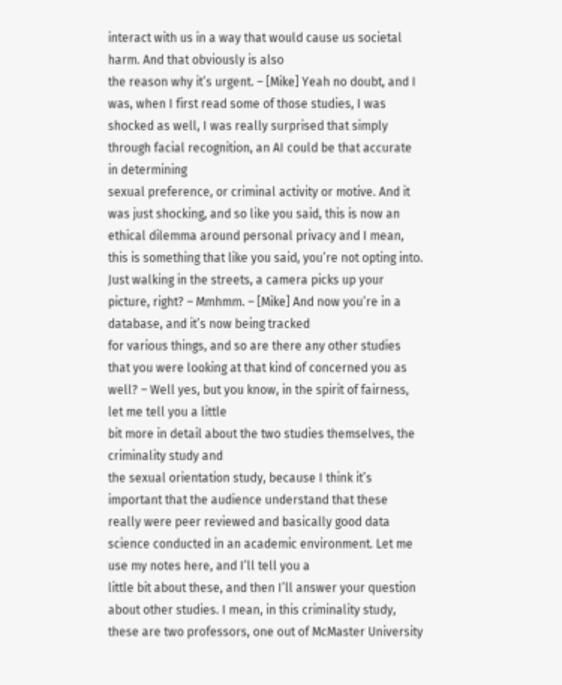interact with us in a way that would cause us societal harm. And that obviously is also
the reason why it’s urgent. – [Mike] Yeah no doubt, and I was, when I first read some of those studies, I was shocked as well, I was really surprised that simply through facial recognition, an AI could be that accurate in determining
sexual preference, or criminal activity or motive. And it was just shocking, and so like you said, this is now an ethical dilemma around personal privacy and I mean, this is something that like you said, you’re not opting into. Just walking in the streets, a camera picks up your picture, right? – Mmhmm. – [Mike] And now you’re in a database, and it’s now being tracked
for various things, and so are there any other studies that you were looking at that kind of concerned you as well? – Well yes, but you know, in the spirit of fairness, let me tell you a little
bit more in detail about the two studies themselves, the criminality study and
the sexual orientation study, because I think it’s important that the audience understand that these really were peer reviewed and basically good data science conducted in an academic environment. Let me use my notes here, and I’ll tell you a
little bit about these, and then I’ll answer your question about other studies. I mean, in this criminality study, these are two professors, one out of McMaster University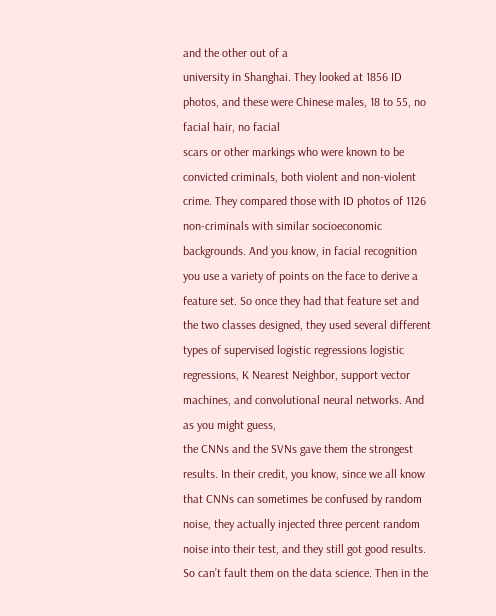and the other out of a
university in Shanghai. They looked at 1856 ID photos, and these were Chinese males, 18 to 55, no facial hair, no facial
scars or other markings who were known to be convicted criminals, both violent and non-violent crime. They compared those with ID photos of 1126 non-criminals with similar socioeconomic backgrounds. And you know, in facial recognition you use a variety of points on the face to derive a feature set. So once they had that feature set and the two classes designed, they used several different types of supervised logistic regressions logistic regressions, K Nearest Neighbor, support vector machines, and convolutional neural networks. And as you might guess,
the CNNs and the SVNs gave them the strongest results. In their credit, you know, since we all know that CNNs can sometimes be confused by random noise, they actually injected three percent random noise into their test, and they still got good results. So can’t fault them on the data science. Then in the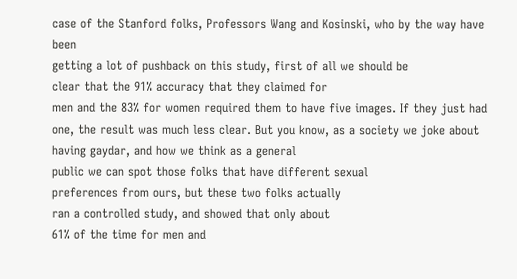case of the Stanford folks, Professors Wang and Kosinski, who by the way have been
getting a lot of pushback on this study, first of all we should be
clear that the 91% accuracy that they claimed for
men and the 83% for women required them to have five images. If they just had one, the result was much less clear. But you know, as a society we joke about having gaydar, and how we think as a general
public we can spot those folks that have different sexual
preferences from ours, but these two folks actually
ran a controlled study, and showed that only about
61% of the time for men and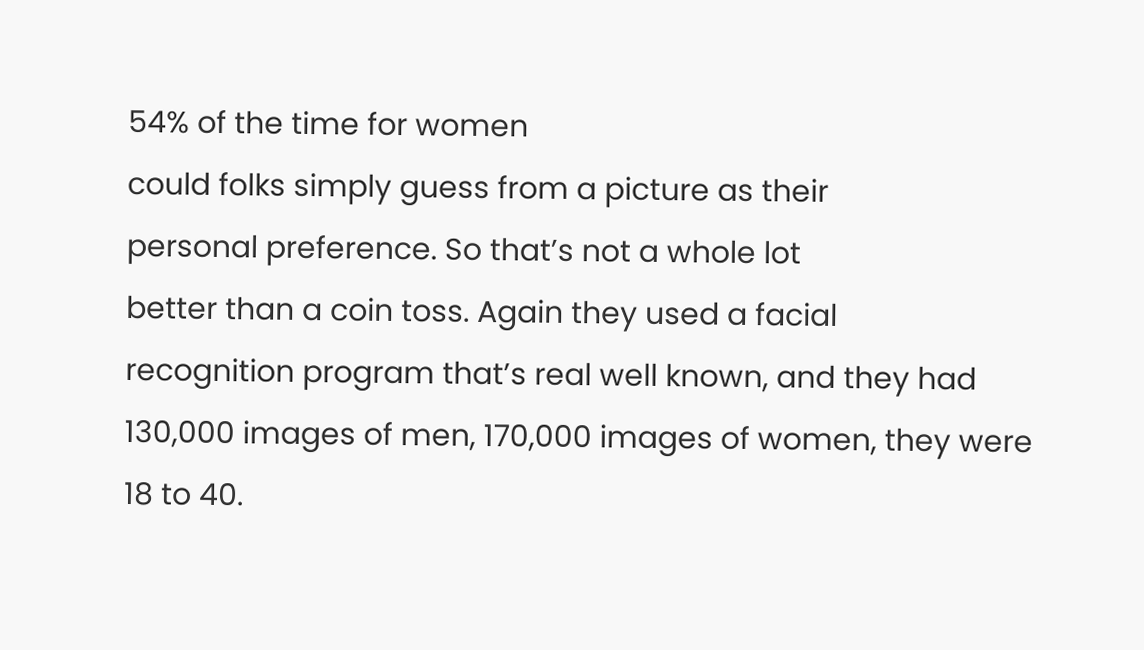54% of the time for women
could folks simply guess from a picture as their
personal preference. So that’s not a whole lot
better than a coin toss. Again they used a facial
recognition program that’s real well known, and they had 130,000 images of men, 170,000 images of women, they were 18 to 40.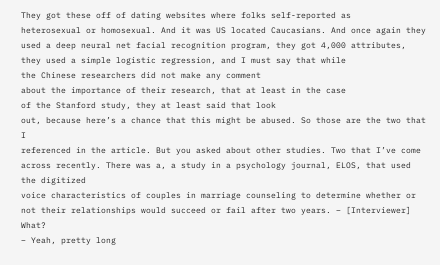They got these off of dating websites where folks self-reported as
heterosexual or homosexual. And it was US located Caucasians. And once again they used a deep neural net facial recognition program, they got 4,000 attributes, they used a simple logistic regression, and I must say that while
the Chinese researchers did not make any comment
about the importance of their research, that at least in the case
of the Stanford study, they at least said that look
out, because here’s a chance that this might be abused. So those are the two that I
referenced in the article. But you asked about other studies. Two that I’ve come across recently. There was a, a study in a psychology journal, ELOS, that used the digitized
voice characteristics of couples in marriage counseling to determine whether or
not their relationships would succeed or fail after two years. – [Interviewer] What?
– Yeah, pretty long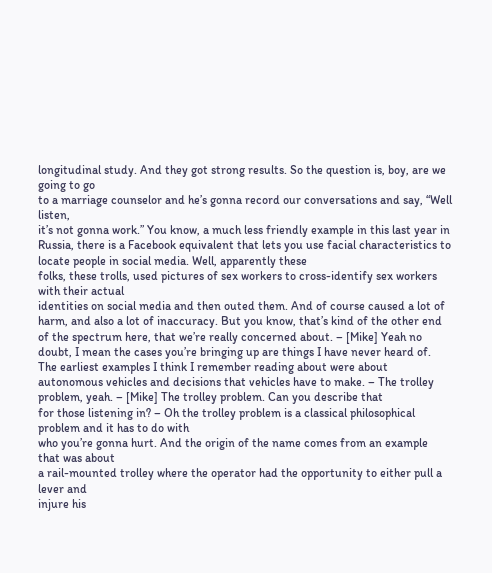longitudinal study. And they got strong results. So the question is, boy, are we going to go
to a marriage counselor and he’s gonna record our conversations and say, “Well listen,
it’s not gonna work.” You know, a much less friendly example in this last year in Russia, there is a Facebook equivalent that lets you use facial characteristics to locate people in social media. Well, apparently these
folks, these trolls, used pictures of sex workers to cross-identify sex workers with their actual
identities on social media and then outed them. And of course caused a lot of harm, and also a lot of inaccuracy. But you know, that’s kind of the other end of the spectrum here, that we’re really concerned about. – [Mike] Yeah no doubt, I mean the cases you’re bringing up are things I have never heard of. The earliest examples I think I remember reading about were about autonomous vehicles and decisions that vehicles have to make. – The trolley problem, yeah. – [Mike] The trolley problem. Can you describe that
for those listening in? – Oh the trolley problem is a classical philosophical problem and it has to do with
who you’re gonna hurt. And the origin of the name comes from an example that was about
a rail-mounted trolley where the operator had the opportunity to either pull a lever and
injure his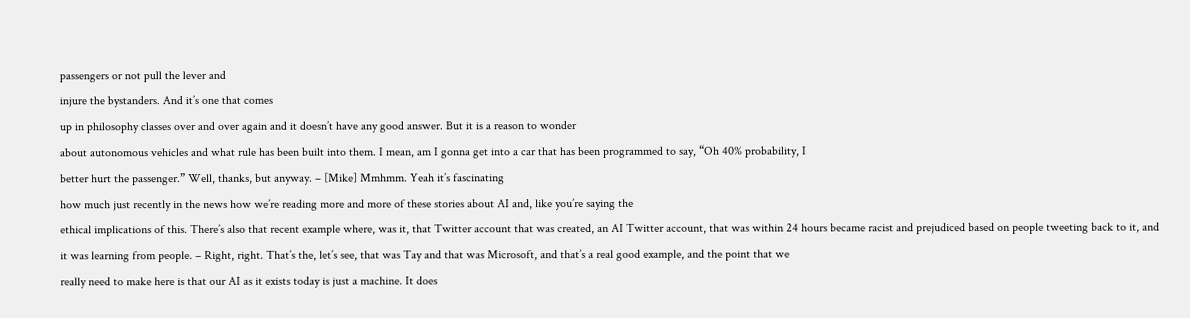passengers or not pull the lever and
injure the bystanders. And it’s one that comes
up in philosophy classes over and over again and it doesn’t have any good answer. But it is a reason to wonder
about autonomous vehicles and what rule has been built into them. I mean, am I gonna get into a car that has been programmed to say, “Oh 40% probability, I
better hurt the passenger.” Well, thanks, but anyway. – [Mike] Mmhmm. Yeah it’s fascinating
how much just recently in the news how we’re reading more and more of these stories about AI and, like you’re saying the
ethical implications of this. There’s also that recent example where, was it, that Twitter account that was created, an AI Twitter account, that was within 24 hours became racist and prejudiced based on people tweeting back to it, and it was learning from people. – Right, right. That’s the, let’s see, that was Tay and that was Microsoft, and that’s a real good example, and the point that we
really need to make here is that our AI as it exists today is just a machine. It does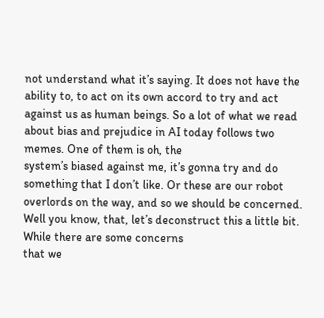not understand what it’s saying. It does not have the ability to, to act on its own accord to try and act against us as human beings. So a lot of what we read about bias and prejudice in AI today follows two memes. One of them is oh, the
system’s biased against me, it’s gonna try and do
something that I don’t like. Or these are our robot
overlords on the way, and so we should be concerned. Well you know, that, let’s deconstruct this a little bit. While there are some concerns
that we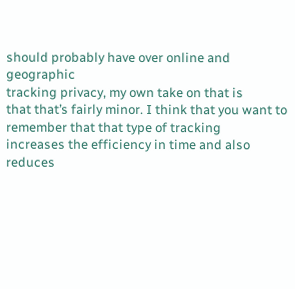should probably have over online and geographic
tracking privacy, my own take on that is
that that’s fairly minor. I think that you want to remember that that type of tracking
increases the efficiency in time and also reduces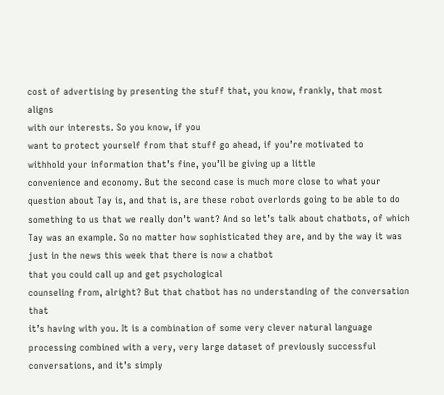cost of advertising by presenting the stuff that, you know, frankly, that most aligns
with our interests. So you know, if you
want to protect yourself from that stuff go ahead, if you’re motivated to
withhold your information that’s fine, you’ll be giving up a little
convenience and economy. But the second case is much more close to what your question about Tay is, and that is, are these robot overlords going to be able to do something to us that we really don’t want? And so let’s talk about chatbots, of which Tay was an example. So no matter how sophisticated they are, and by the way it was
just in the news this week that there is now a chatbot
that you could call up and get psychological
counseling from, alright? But that chatbot has no understanding of the conversation that
it’s having with you. It is a combination of some very clever natural language processing combined with a very, very large dataset of previously successful conversations, and it’s simply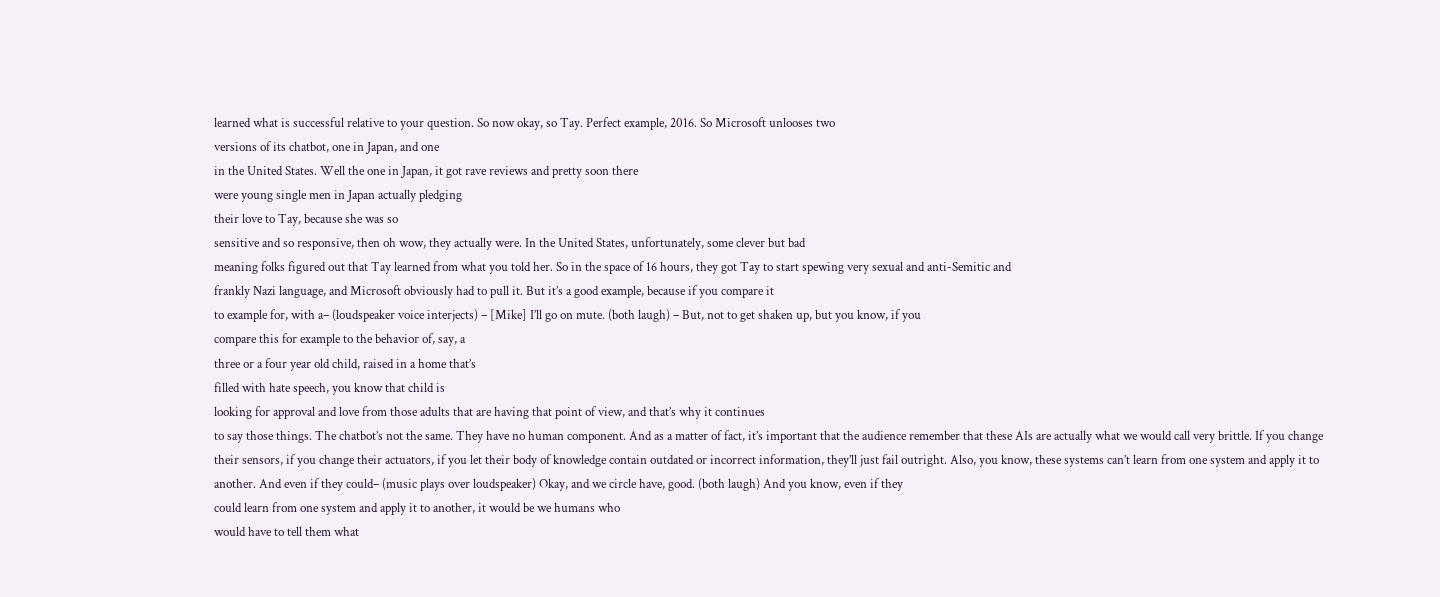learned what is successful relative to your question. So now okay, so Tay. Perfect example, 2016. So Microsoft unlooses two
versions of its chatbot, one in Japan, and one
in the United States. Well the one in Japan, it got rave reviews and pretty soon there
were young single men in Japan actually pledging
their love to Tay, because she was so
sensitive and so responsive, then oh wow, they actually were. In the United States, unfortunately, some clever but bad
meaning folks figured out that Tay learned from what you told her. So in the space of 16 hours, they got Tay to start spewing very sexual and anti-Semitic and
frankly Nazi language, and Microsoft obviously had to pull it. But it’s a good example, because if you compare it
to example for, with a– (loudspeaker voice interjects) – [Mike] I’ll go on mute. (both laugh) – But, not to get shaken up, but you know, if you
compare this for example to the behavior of, say, a
three or a four year old child, raised in a home that’s
filled with hate speech, you know that child is
looking for approval and love from those adults that are having that point of view, and that’s why it continues
to say those things. The chatbot’s not the same. They have no human component. And as a matter of fact, it’s important that the audience remember that these AIs are actually what we would call very brittle. If you change their sensors, if you change their actuators, if you let their body of knowledge contain outdated or incorrect information, they’ll just fail outright. Also, you know, these systems can’t learn from one system and apply it to another. And even if they could– (music plays over loudspeaker) Okay, and we circle have, good. (both laugh) And you know, even if they
could learn from one system and apply it to another, it would be we humans who
would have to tell them what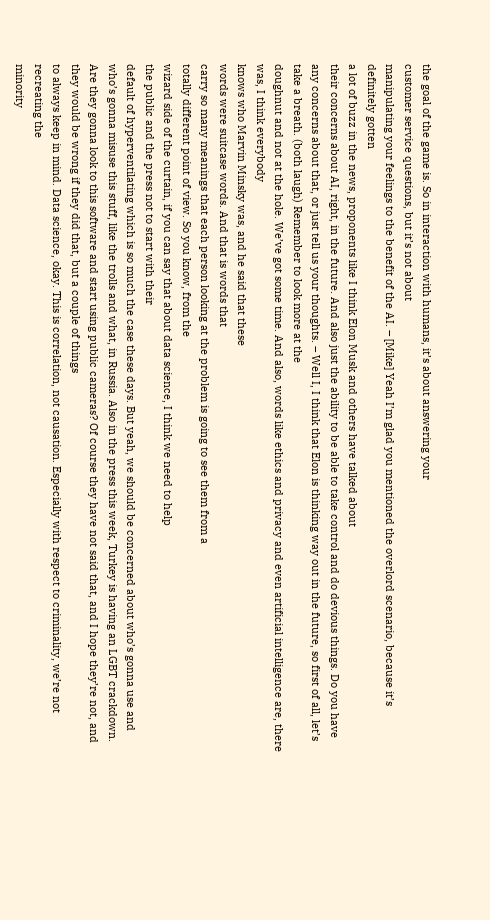the goal of the game is. So in interaction with humans, it’s about answering your
customer service questions, but it’s not about
manipulating your feelings to the benefit of the AI. – [Mike] Yeah I’m glad you mentioned the overlord scenario, because it’s definitely gotten
a lot of buzz in the news, proponents like I think Elon Musk and others have talked about
their concerns about AI, right, in the future. And also just the ability to be able to take control and do devious things. Do you have any concerns about that, or just tell us your thoughts. – Well I, I think that Elon is thinking way out in the future, so first of all, let’s take a breath. (both laugh) Remember to look more at the
doughnut and not at the hole. We’ve got some time. And also, words like ethics and privacy and even artificial intelligence are, there was, I think everybody
knows who Marvin Minsky was, and he said that these
words were suitcase words. And that is words that
carry so many meanings that each person looking at the problem is going to see them from a
totally different point of view. So you know, from the
wizard side of the curtain, if you can say that about data science, I think we need to help
the public and the press not to start with their
default of hyperventilating which is so much the case these days. But yeah, we should be concerned about who’s gonna use and
who’s gonna misuse this stuff, like the trolls and what, in Russia. Also in the press this week, Turkey is having an LGBT crackdown. Are they gonna look to this software and start using public cameras? Of course they have not said that, and I hope they’re not, and they would be wrong if they did that, but a couple of things
to always keep in mind. Data science, okay. This is correlation, not causation. Especially with respect to criminality, we’re not recreating the
minority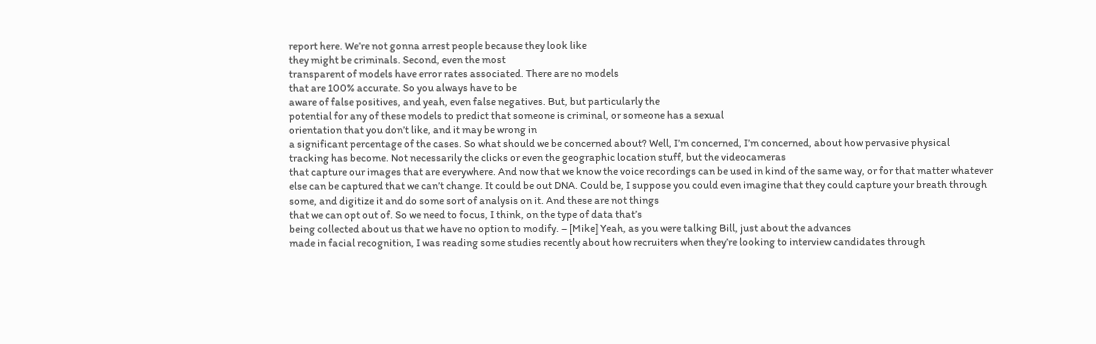report here. We’re not gonna arrest people because they look like
they might be criminals. Second, even the most
transparent of models have error rates associated. There are no models
that are 100% accurate. So you always have to be
aware of false positives, and yeah, even false negatives. But, but particularly the
potential for any of these models to predict that someone is criminal, or someone has a sexual
orientation that you don’t like, and it may be wrong in
a significant percentage of the cases. So what should we be concerned about? Well, I’m concerned, I’m concerned, about how pervasive physical
tracking has become. Not necessarily the clicks or even the geographic location stuff, but the videocameras
that capture our images that are everywhere. And now that we know the voice recordings can be used in kind of the same way, or for that matter whatever
else can be captured that we can’t change. It could be out DNA. Could be, I suppose you could even imagine that they could capture your breath through some, and digitize it and do some sort of analysis on it. And these are not things
that we can opt out of. So we need to focus, I think, on the type of data that’s
being collected about us that we have no option to modify. – [Mike] Yeah, as you were talking Bill, just about the advances
made in facial recognition, I was reading some studies recently about how recruiters when they’re looking to interview candidates through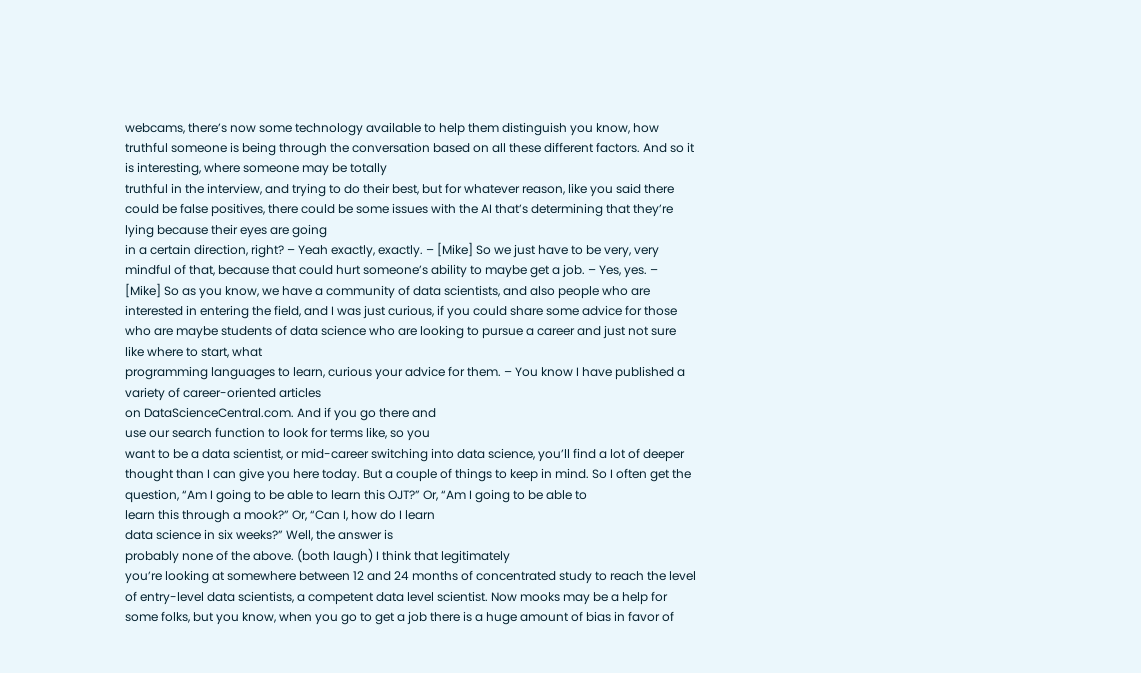webcams, there’s now some technology available to help them distinguish you know, how truthful someone is being through the conversation based on all these different factors. And so it is interesting, where someone may be totally
truthful in the interview, and trying to do their best, but for whatever reason, like you said there could be false positives, there could be some issues with the AI that’s determining that they’re lying because their eyes are going
in a certain direction, right? – Yeah exactly, exactly. – [Mike] So we just have to be very, very mindful of that, because that could hurt someone’s ability to maybe get a job. – Yes, yes. – [Mike] So as you know, we have a community of data scientists, and also people who are
interested in entering the field, and I was just curious, if you could share some advice for those who are maybe students of data science who are looking to pursue a career and just not sure like where to start, what
programming languages to learn, curious your advice for them. – You know I have published a variety of career-oriented articles
on DataScienceCentral.com. And if you go there and
use our search function to look for terms like, so you
want to be a data scientist, or mid-career switching into data science, you’ll find a lot of deeper thought than I can give you here today. But a couple of things to keep in mind. So I often get the question, “Am I going to be able to learn this OJT?” Or, “Am I going to be able to
learn this through a mook?” Or, “Can I, how do I learn
data science in six weeks?” Well, the answer is
probably none of the above. (both laugh) I think that legitimately
you’re looking at somewhere between 12 and 24 months of concentrated study to reach the level of entry-level data scientists, a competent data level scientist. Now mooks may be a help for some folks, but you know, when you go to get a job there is a huge amount of bias in favor of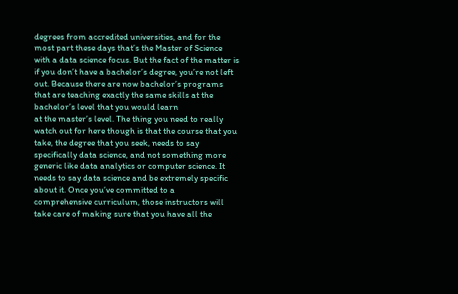degrees from accredited universities, and for the most part these days that’s the Master of Science
with a data science focus. But the fact of the matter is if you don’t have a bachelor’s degree, you’re not left out. Because there are now bachelor’s programs that are teaching exactly the same skills at the bachelor’s level that you would learn
at the master’s level. The thing you need to really
watch out for here though is that the course that you take, the degree that you seek, needs to say specifically data science, and not something more
generic like data analytics or computer science. It needs to say data science and be extremely specific about it. Once you’ve committed to a
comprehensive curriculum, those instructors will
take care of making sure that you have all the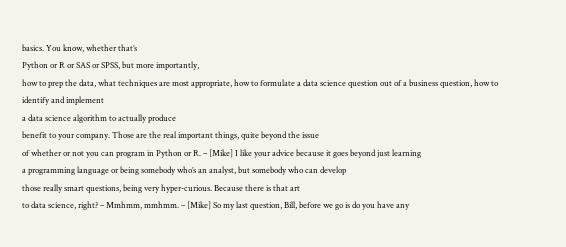basics. You know, whether that’s
Python or R or SAS or SPSS, but more importantly,
how to prep the data, what techniques are most appropriate, how to formulate a data science question out of a business question, how to identify and implement
a data science algorithm to actually produce
benefit to your company. Those are the real important things, quite beyond the issue
of whether or not you can program in Python or R. – [Mike] I like your advice because it goes beyond just learning
a programming language or being somebody who’s an analyst, but somebody who can develop
those really smart questions, being very hyper-curious. Because there is that art
to data science, right? – Mmhmm, mmhmm. – [Mike] So my last question, Bill, before we go is do you have any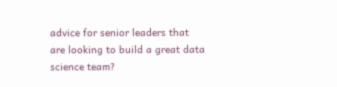advice for senior leaders that
are looking to build a great data science team?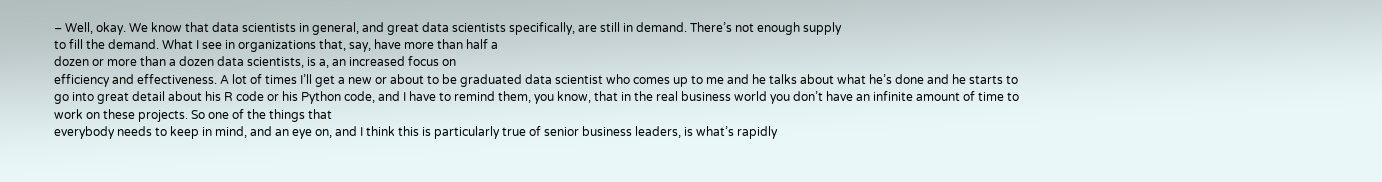– Well, okay. We know that data scientists in general, and great data scientists specifically, are still in demand. There’s not enough supply
to fill the demand. What I see in organizations that, say, have more than half a
dozen or more than a dozen data scientists, is a, an increased focus on
efficiency and effectiveness. A lot of times I’ll get a new or about to be graduated data scientist who comes up to me and he talks about what he’s done and he starts to go into great detail about his R code or his Python code, and I have to remind them, you know, that in the real business world you don’t have an infinite amount of time to work on these projects. So one of the things that
everybody needs to keep in mind, and an eye on, and I think this is particularly true of senior business leaders, is what’s rapidly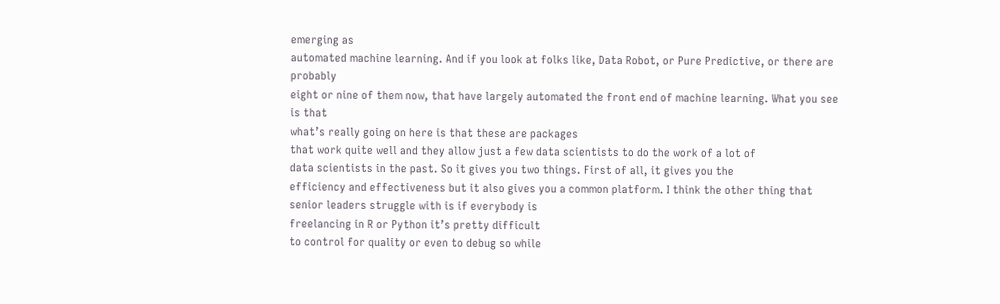emerging as
automated machine learning. And if you look at folks like, Data Robot, or Pure Predictive, or there are probably
eight or nine of them now, that have largely automated the front end of machine learning. What you see is that
what’s really going on here is that these are packages
that work quite well and they allow just a few data scientists to do the work of a lot of
data scientists in the past. So it gives you two things. First of all, it gives you the
efficiency and effectiveness but it also gives you a common platform. I think the other thing that
senior leaders struggle with is if everybody is
freelancing in R or Python it’s pretty difficult
to control for quality or even to debug so while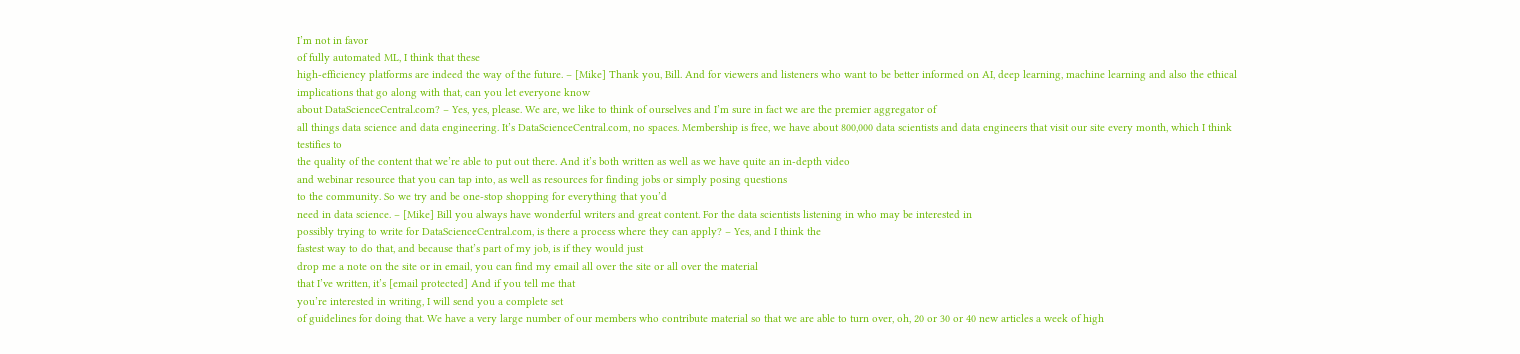I’m not in favor
of fully automated ML, I think that these
high-efficiency platforms are indeed the way of the future. – [Mike] Thank you, Bill. And for viewers and listeners who want to be better informed on AI, deep learning, machine learning and also the ethical implications that go along with that, can you let everyone know
about DataScienceCentral.com? – Yes, yes, please. We are, we like to think of ourselves and I’m sure in fact we are the premier aggregator of
all things data science and data engineering. It’s DataScienceCentral.com, no spaces. Membership is free, we have about 800,000 data scientists and data engineers that visit our site every month, which I think testifies to
the quality of the content that we’re able to put out there. And it’s both written as well as we have quite an in-depth video
and webinar resource that you can tap into, as well as resources for finding jobs or simply posing questions
to the community. So we try and be one-stop shopping for everything that you’d
need in data science. – [Mike] Bill you always have wonderful writers and great content. For the data scientists listening in who may be interested in
possibly trying to write for DataScienceCentral.com, is there a process where they can apply? – Yes, and I think the
fastest way to do that, and because that’s part of my job, is if they would just
drop me a note on the site or in email, you can find my email all over the site or all over the material
that I’ve written, it’s [email protected] And if you tell me that
you’re interested in writing, I will send you a complete set
of guidelines for doing that. We have a very large number of our members who contribute material so that we are able to turn over, oh, 20 or 30 or 40 new articles a week of high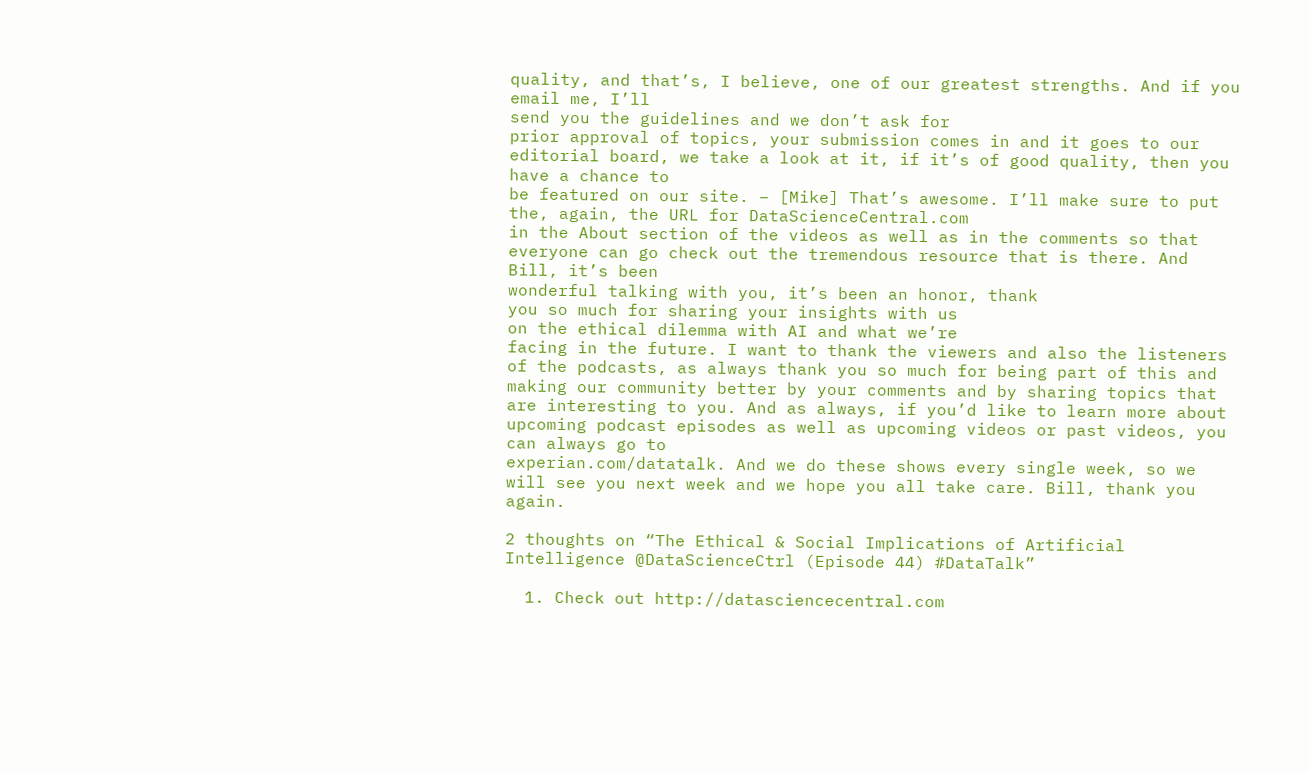quality, and that’s, I believe, one of our greatest strengths. And if you email me, I’ll
send you the guidelines and we don’t ask for
prior approval of topics, your submission comes in and it goes to our editorial board, we take a look at it, if it’s of good quality, then you have a chance to
be featured on our site. – [Mike] That’s awesome. I’ll make sure to put the, again, the URL for DataScienceCentral.com
in the About section of the videos as well as in the comments so that everyone can go check out the tremendous resource that is there. And Bill, it’s been
wonderful talking with you, it’s been an honor, thank
you so much for sharing your insights with us
on the ethical dilemma with AI and what we’re
facing in the future. I want to thank the viewers and also the listeners of the podcasts, as always thank you so much for being part of this and making our community better by your comments and by sharing topics that are interesting to you. And as always, if you’d like to learn more about upcoming podcast episodes as well as upcoming videos or past videos, you can always go to
experian.com/datatalk. And we do these shows every single week, so we will see you next week and we hope you all take care. Bill, thank you again.

2 thoughts on “The Ethical & Social Implications of Artificial Intelligence @DataScienceCtrl (Episode 44) #DataTalk”

  1. Check out http://datasciencecentral.com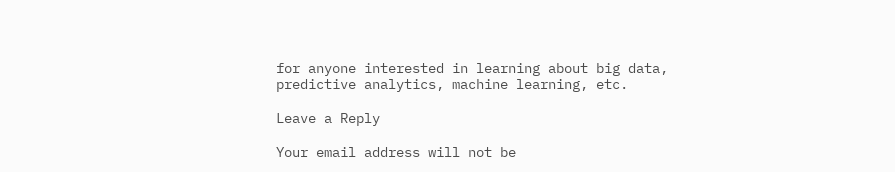for anyone interested in learning about big data, predictive analytics, machine learning, etc.

Leave a Reply

Your email address will not be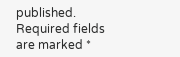published. Required fields are marked *